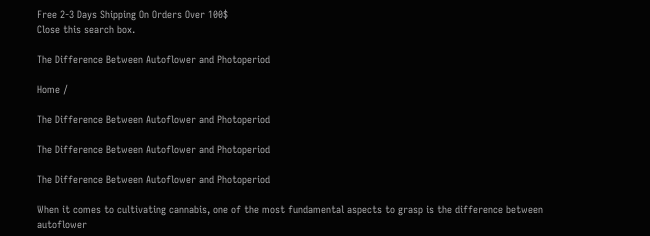Free 2-3 Days Shipping On Orders Over 100$
Close this search box.

The Difference Between Autoflower and Photoperiod

Home /

The Difference Between Autoflower and Photoperiod

The Difference Between Autoflower and Photoperiod

The Difference Between Autoflower and Photoperiod

When it comes to cultivating cannabis, one of the most fundamental aspects to grasp is the difference between autoflower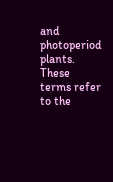and photoperiod plants. These terms refer to the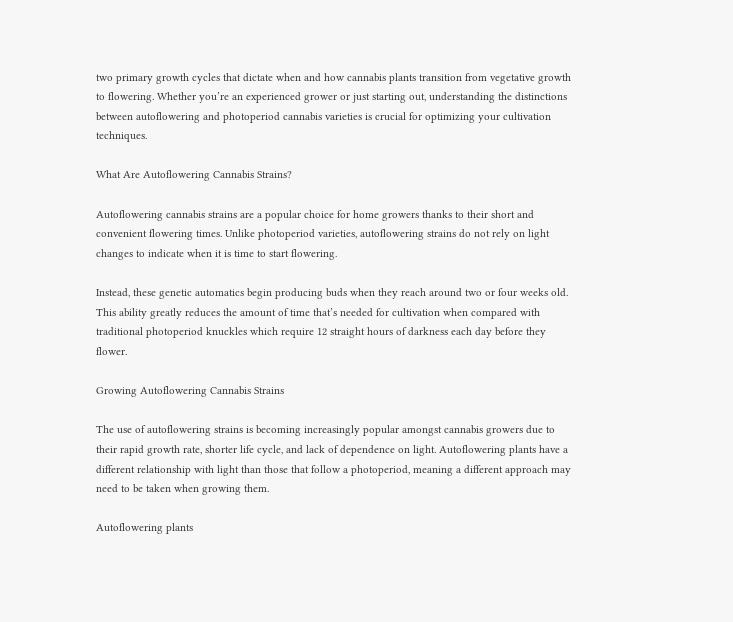two primary growth cycles that dictate when and how cannabis plants transition from vegetative growth to flowering. Whether you’re an experienced grower or just starting out, understanding the distinctions between autoflowering and photoperiod cannabis varieties is crucial for optimizing your cultivation techniques.

What Are Autoflowering Cannabis Strains?

Autoflowering cannabis strains are a popular choice for home growers thanks to their short and convenient flowering times. Unlike photoperiod varieties, autoflowering strains do not rely on light changes to indicate when it is time to start flowering.

Instead, these genetic automatics begin producing buds when they reach around two or four weeks old. This ability greatly reduces the amount of time that’s needed for cultivation when compared with traditional photoperiod knuckles which require 12 straight hours of darkness each day before they flower.

Growing Autoflowering Cannabis Strains

The use of autoflowering strains is becoming increasingly popular amongst cannabis growers due to their rapid growth rate, shorter life cycle, and lack of dependence on light. Autoflowering plants have a different relationship with light than those that follow a photoperiod, meaning a different approach may need to be taken when growing them.

Autoflowering plants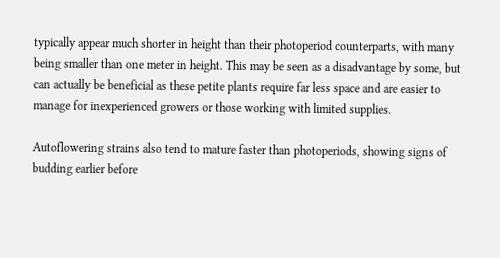typically appear much shorter in height than their photoperiod counterparts, with many being smaller than one meter in height. This may be seen as a disadvantage by some, but can actually be beneficial as these petite plants require far less space and are easier to manage for inexperienced growers or those working with limited supplies.

Autoflowering strains also tend to mature faster than photoperiods, showing signs of budding earlier before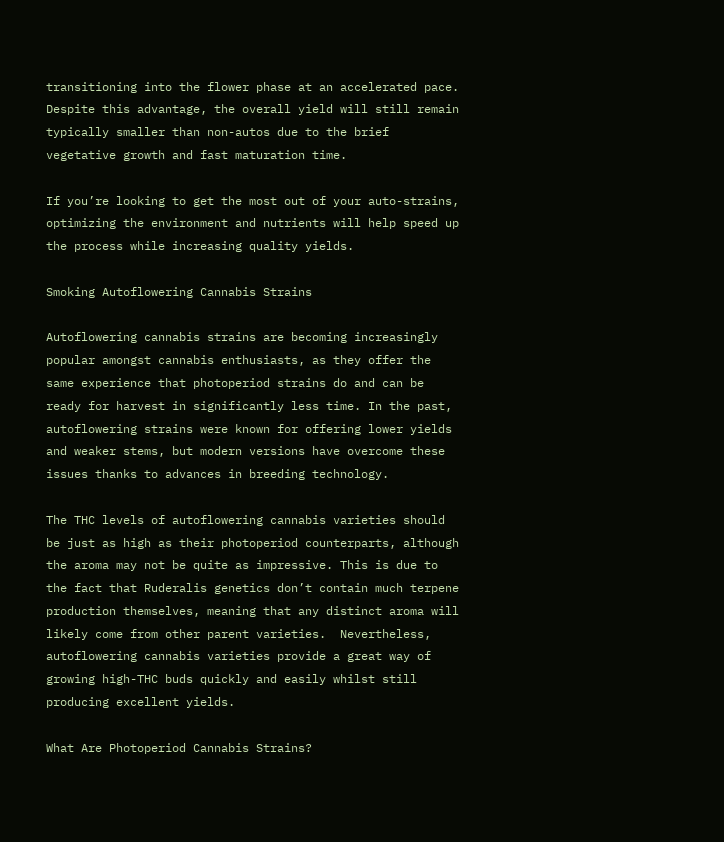transitioning into the flower phase at an accelerated pace. Despite this advantage, the overall yield will still remain typically smaller than non-autos due to the brief vegetative growth and fast maturation time.

If you’re looking to get the most out of your auto-strains, optimizing the environment and nutrients will help speed up the process while increasing quality yields.

Smoking Autoflowering Cannabis Strains

Autoflowering cannabis strains are becoming increasingly popular amongst cannabis enthusiasts, as they offer the same experience that photoperiod strains do and can be ready for harvest in significantly less time. In the past, autoflowering strains were known for offering lower yields and weaker stems, but modern versions have overcome these issues thanks to advances in breeding technology.

The THC levels of autoflowering cannabis varieties should be just as high as their photoperiod counterparts, although the aroma may not be quite as impressive. This is due to the fact that Ruderalis genetics don’t contain much terpene production themselves, meaning that any distinct aroma will likely come from other parent varieties.  Nevertheless, autoflowering cannabis varieties provide a great way of growing high-THC buds quickly and easily whilst still producing excellent yields.

What Are Photoperiod Cannabis Strains?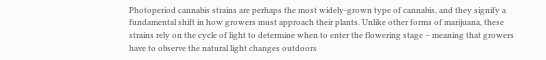Photoperiod cannabis strains are perhaps the most widely-grown type of cannabis, and they signify a fundamental shift in how growers must approach their plants. Unlike other forms of marijuana, these strains rely on the cycle of light to determine when to enter the flowering stage – meaning that growers have to observe the natural light changes outdoors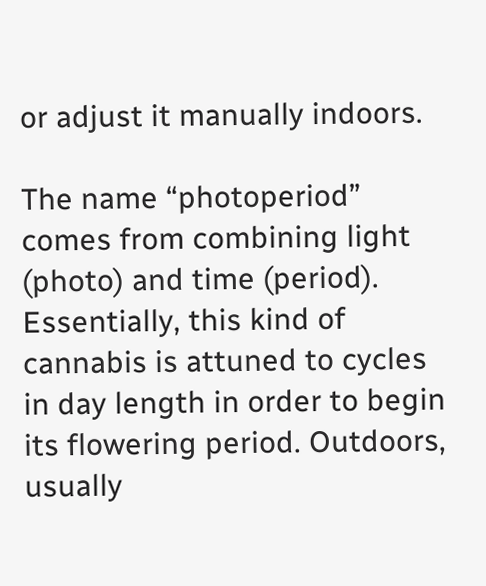or adjust it manually indoors.

The name “photoperiod” comes from combining light (photo) and time (period). Essentially, this kind of cannabis is attuned to cycles in day length in order to begin its flowering period. Outdoors, usually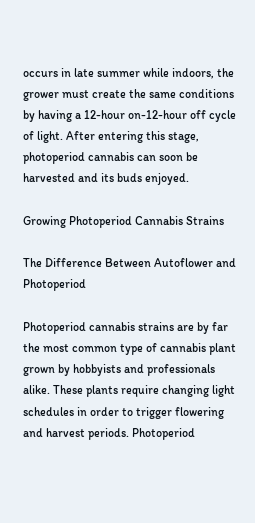occurs in late summer while indoors, the grower must create the same conditions by having a 12-hour on-12-hour off cycle of light. After entering this stage, photoperiod cannabis can soon be harvested and its buds enjoyed.

Growing Photoperiod Cannabis Strains

The Difference Between Autoflower and Photoperiod

Photoperiod cannabis strains are by far the most common type of cannabis plant grown by hobbyists and professionals alike. These plants require changing light schedules in order to trigger flowering and harvest periods. Photoperiod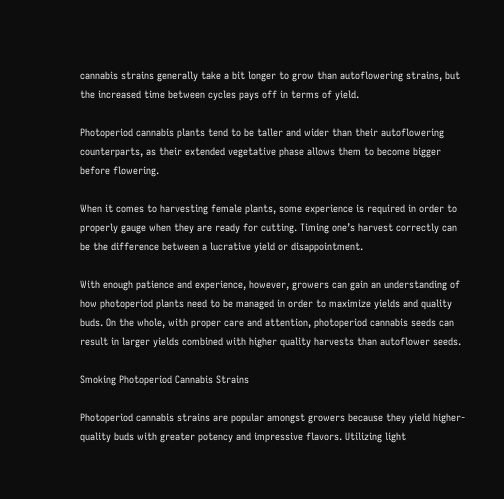cannabis strains generally take a bit longer to grow than autoflowering strains, but the increased time between cycles pays off in terms of yield.

Photoperiod cannabis plants tend to be taller and wider than their autoflowering counterparts, as their extended vegetative phase allows them to become bigger before flowering.

When it comes to harvesting female plants, some experience is required in order to properly gauge when they are ready for cutting. Timing one’s harvest correctly can be the difference between a lucrative yield or disappointment.

With enough patience and experience, however, growers can gain an understanding of how photoperiod plants need to be managed in order to maximize yields and quality buds. On the whole, with proper care and attention, photoperiod cannabis seeds can result in larger yields combined with higher quality harvests than autoflower seeds.

Smoking Photoperiod Cannabis Strains

Photoperiod cannabis strains are popular amongst growers because they yield higher-quality buds with greater potency and impressive flavors. Utilizing light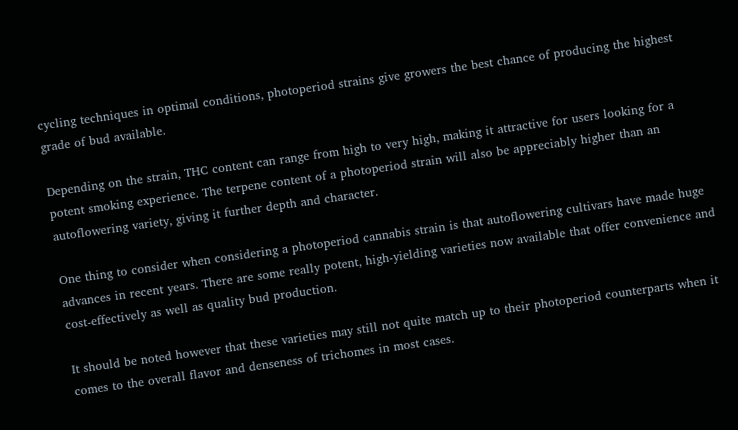cycling techniques in optimal conditions, photoperiod strains give growers the best chance of producing the highest grade of bud available.

Depending on the strain, THC content can range from high to very high, making it attractive for users looking for a potent smoking experience. The terpene content of a photoperiod strain will also be appreciably higher than an autoflowering variety, giving it further depth and character.

One thing to consider when considering a photoperiod cannabis strain is that autoflowering cultivars have made huge advances in recent years. There are some really potent, high-yielding varieties now available that offer convenience and cost-effectively as well as quality bud production.

It should be noted however that these varieties may still not quite match up to their photoperiod counterparts when it comes to the overall flavor and denseness of trichomes in most cases.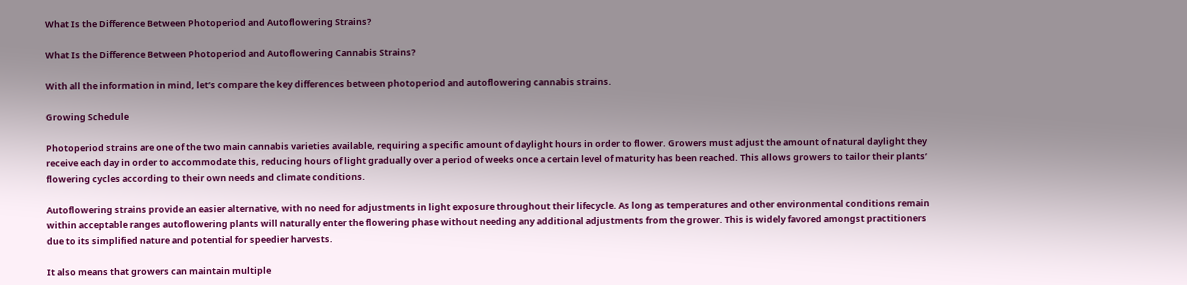What Is the Difference Between Photoperiod and Autoflowering Strains?

What Is the Difference Between Photoperiod and Autoflowering Cannabis Strains?

With all the information in mind, let’s compare the key differences between photoperiod and autoflowering cannabis strains.

Growing Schedule

Photoperiod strains are one of the two main cannabis varieties available, requiring a specific amount of daylight hours in order to flower. Growers must adjust the amount of natural daylight they receive each day in order to accommodate this, reducing hours of light gradually over a period of weeks once a certain level of maturity has been reached. This allows growers to tailor their plants’ flowering cycles according to their own needs and climate conditions.

Autoflowering strains provide an easier alternative, with no need for adjustments in light exposure throughout their lifecycle. As long as temperatures and other environmental conditions remain within acceptable ranges autoflowering plants will naturally enter the flowering phase without needing any additional adjustments from the grower. This is widely favored amongst practitioners due to its simplified nature and potential for speedier harvests.

It also means that growers can maintain multiple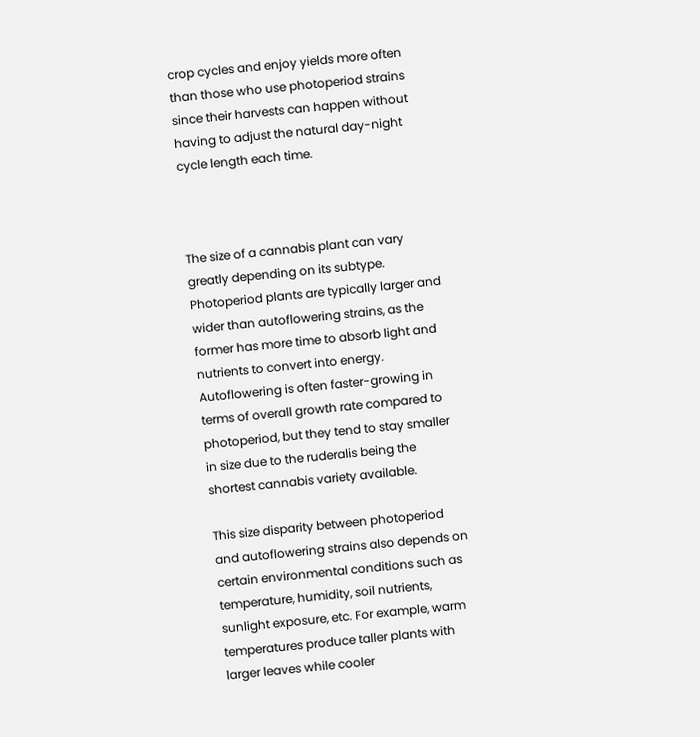crop cycles and enjoy yields more often than those who use photoperiod strains since their harvests can happen without having to adjust the natural day-night cycle length each time.



The size of a cannabis plant can vary greatly depending on its subtype. Photoperiod plants are typically larger and wider than autoflowering strains, as the former has more time to absorb light and nutrients to convert into energy. Autoflowering is often faster-growing in terms of overall growth rate compared to photoperiod, but they tend to stay smaller in size due to the ruderalis being the shortest cannabis variety available.

This size disparity between photoperiod and autoflowering strains also depends on certain environmental conditions such as temperature, humidity, soil nutrients, sunlight exposure, etc. For example, warm temperatures produce taller plants with larger leaves while cooler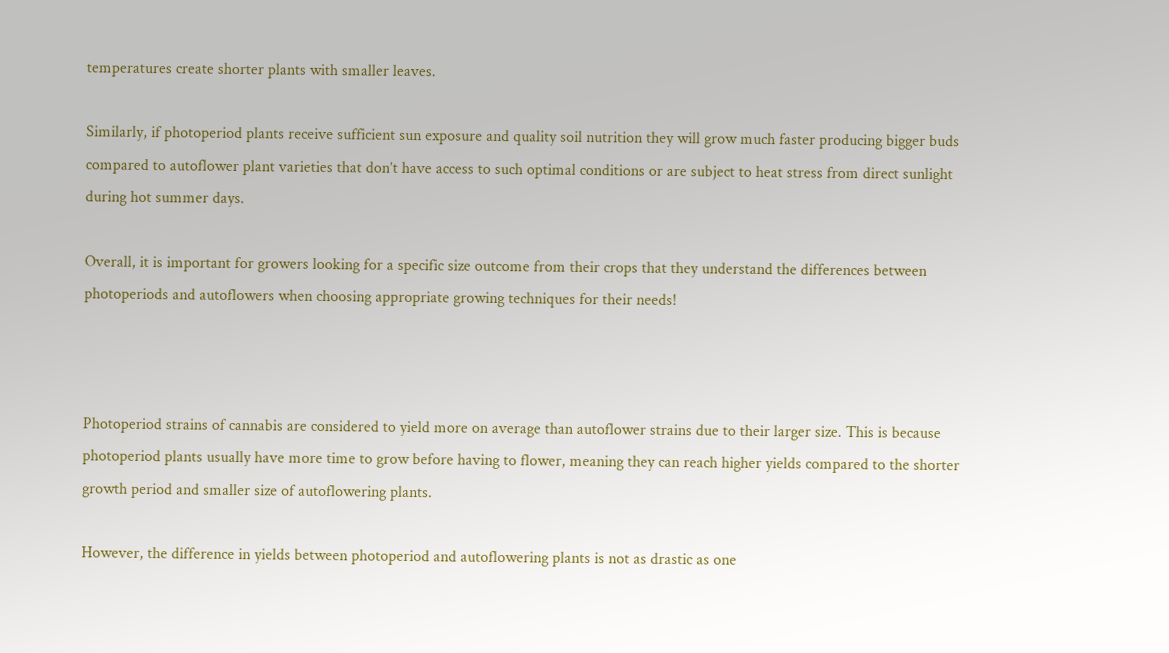temperatures create shorter plants with smaller leaves.

Similarly, if photoperiod plants receive sufficient sun exposure and quality soil nutrition they will grow much faster producing bigger buds compared to autoflower plant varieties that don’t have access to such optimal conditions or are subject to heat stress from direct sunlight during hot summer days.

Overall, it is important for growers looking for a specific size outcome from their crops that they understand the differences between photoperiods and autoflowers when choosing appropriate growing techniques for their needs!



Photoperiod strains of cannabis are considered to yield more on average than autoflower strains due to their larger size. This is because photoperiod plants usually have more time to grow before having to flower, meaning they can reach higher yields compared to the shorter growth period and smaller size of autoflowering plants.

However, the difference in yields between photoperiod and autoflowering plants is not as drastic as one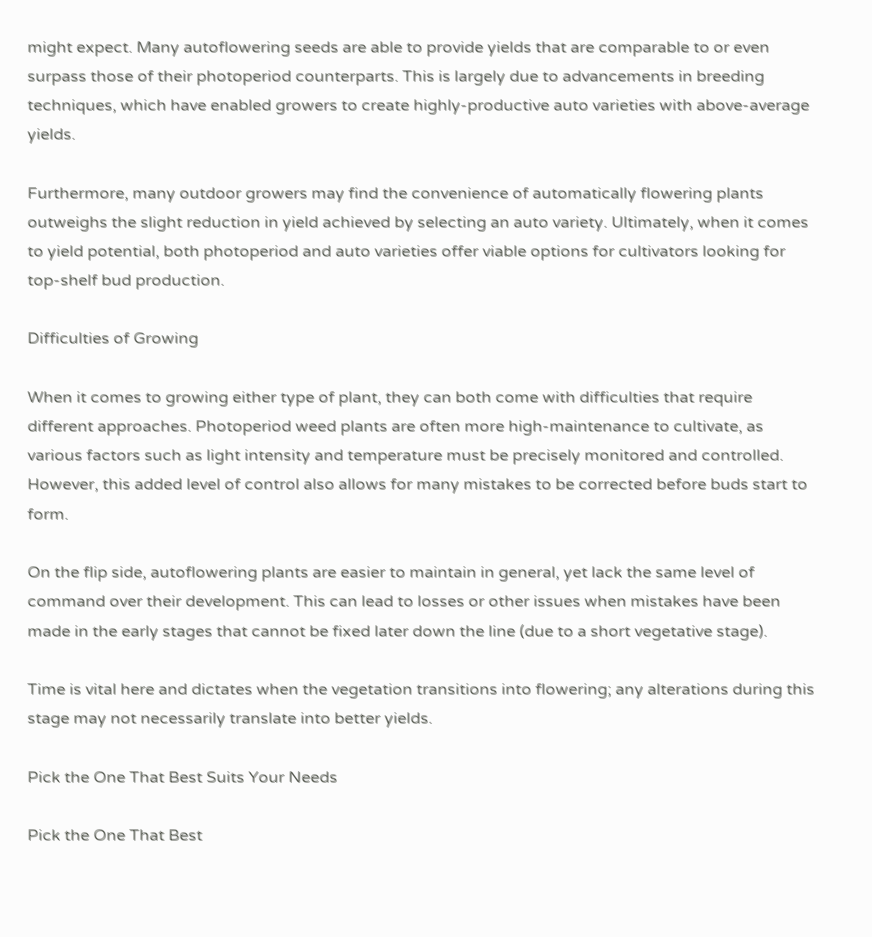might expect. Many autoflowering seeds are able to provide yields that are comparable to or even surpass those of their photoperiod counterparts. This is largely due to advancements in breeding techniques, which have enabled growers to create highly-productive auto varieties with above-average yields.

Furthermore, many outdoor growers may find the convenience of automatically flowering plants outweighs the slight reduction in yield achieved by selecting an auto variety. Ultimately, when it comes to yield potential, both photoperiod and auto varieties offer viable options for cultivators looking for top-shelf bud production.

Difficulties of Growing

When it comes to growing either type of plant, they can both come with difficulties that require different approaches. Photoperiod weed plants are often more high-maintenance to cultivate, as various factors such as light intensity and temperature must be precisely monitored and controlled. However, this added level of control also allows for many mistakes to be corrected before buds start to form.

On the flip side, autoflowering plants are easier to maintain in general, yet lack the same level of command over their development. This can lead to losses or other issues when mistakes have been made in the early stages that cannot be fixed later down the line (due to a short vegetative stage).

Time is vital here and dictates when the vegetation transitions into flowering; any alterations during this stage may not necessarily translate into better yields.

Pick the One That Best Suits Your Needs

Pick the One That Best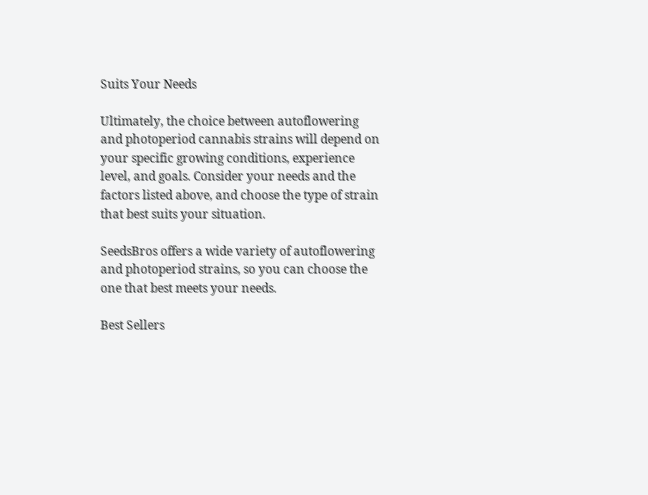Suits Your Needs

Ultimately, the choice between autoflowering and photoperiod cannabis strains will depend on your specific growing conditions, experience level, and goals. Consider your needs and the factors listed above, and choose the type of strain that best suits your situation.

SeedsBros offers a wide variety of autoflowering and photoperiod strains, so you can choose the one that best meets your needs.

Best Sellers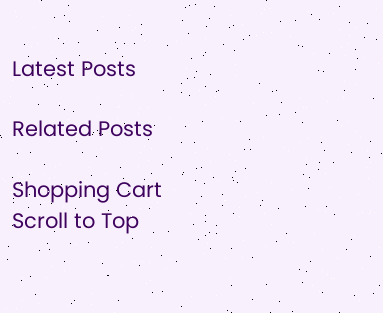Latest Posts

Related Posts

Shopping Cart
Scroll to Top